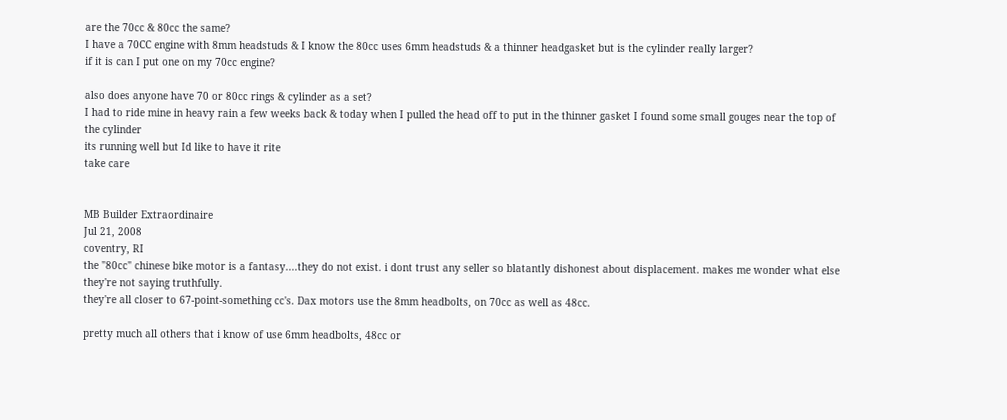are the 70cc & 80cc the same?
I have a 70CC engine with 8mm headstuds & I know the 80cc uses 6mm headstuds & a thinner headgasket but is the cylinder really larger?
if it is can I put one on my 70cc engine?

also does anyone have 70 or 80cc rings & cylinder as a set?
I had to ride mine in heavy rain a few weeks back & today when I pulled the head off to put in the thinner gasket I found some small gouges near the top of the cylinder
its running well but Id like to have it rite
take care


MB Builder Extraordinaire
Jul 21, 2008
coventry, RI
the "80cc" chinese bike motor is a fantasy....they do not exist. i dont trust any seller so blatantly dishonest about displacement. makes me wonder what else they're not saying truthfully.
they're all closer to 67-point-something cc's. Dax motors use the 8mm headbolts, on 70cc as well as 48cc.

pretty much all others that i know of use 6mm headbolts, 48cc or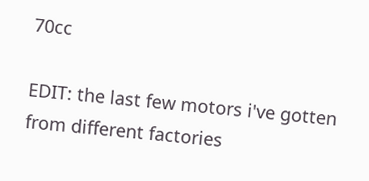70cc

EDIT: the last few motors i've gotten from different factories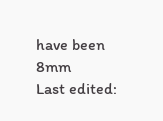have been 8mm
Last edited: